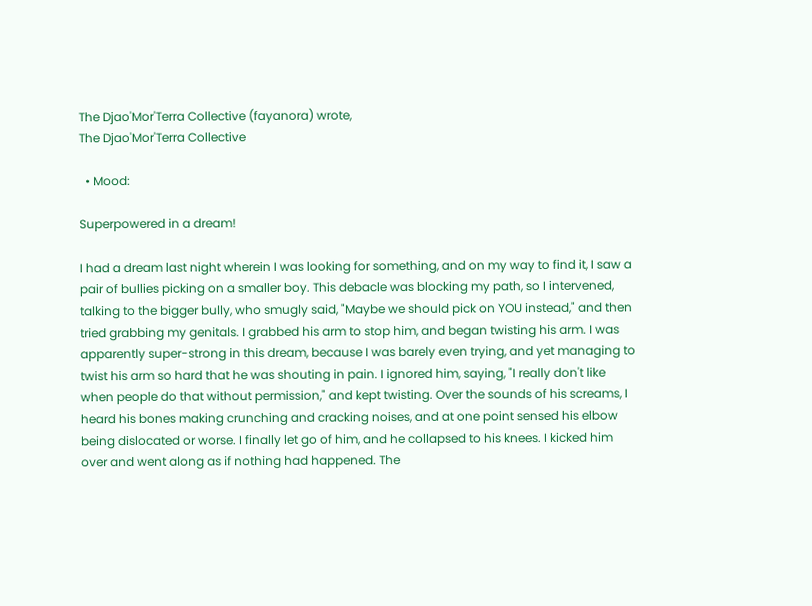The Djao'Mor'Terra Collective (fayanora) wrote,
The Djao'Mor'Terra Collective

  • Mood:

Superpowered in a dream!

I had a dream last night wherein I was looking for something, and on my way to find it, I saw a pair of bullies picking on a smaller boy. This debacle was blocking my path, so I intervened, talking to the bigger bully, who smugly said, "Maybe we should pick on YOU instead," and then tried grabbing my genitals. I grabbed his arm to stop him, and began twisting his arm. I was apparently super-strong in this dream, because I was barely even trying, and yet managing to twist his arm so hard that he was shouting in pain. I ignored him, saying, "I really don't like when people do that without permission," and kept twisting. Over the sounds of his screams, I heard his bones making crunching and cracking noises, and at one point sensed his elbow being dislocated or worse. I finally let go of him, and he collapsed to his knees. I kicked him over and went along as if nothing had happened. The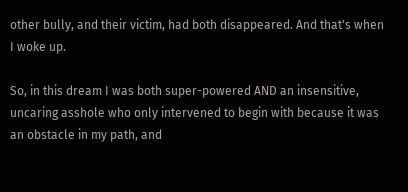other bully, and their victim, had both disappeared. And that's when I woke up.

So, in this dream I was both super-powered AND an insensitive, uncaring asshole who only intervened to begin with because it was an obstacle in my path, and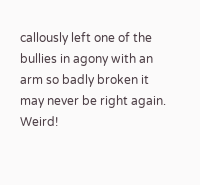callously left one of the bullies in agony with an arm so badly broken it may never be right again. Weird!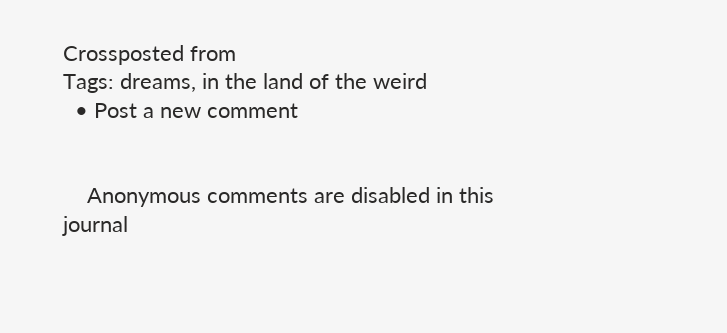Crossposted from
Tags: dreams, in the land of the weird
  • Post a new comment


    Anonymous comments are disabled in this journal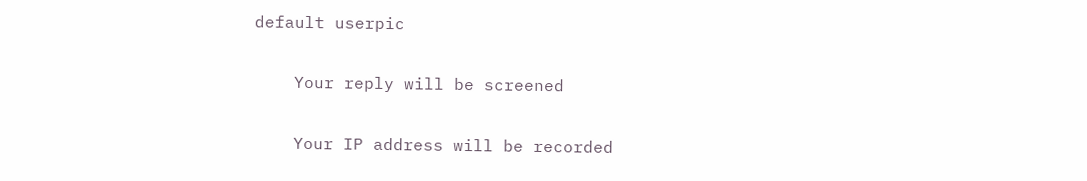default userpic

    Your reply will be screened

    Your IP address will be recorded